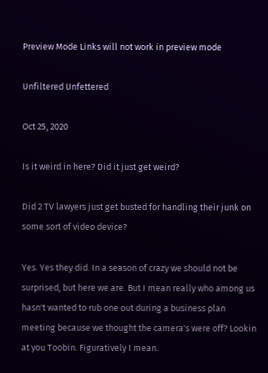Preview Mode Links will not work in preview mode

Unfiltered Unfettered

Oct 25, 2020

Is it weird in here? Did it just get weird?

Did 2 TV lawyers just get busted for handling their junk on some sort of video device?

Yes. Yes they did. In a season of crazy we should not be surprised, but here we are. But I mean really who among us hasn't wanted to rub one out during a business plan meeting because we thought the camera's were off? Lookin at you Toobin. Figuratively I mean.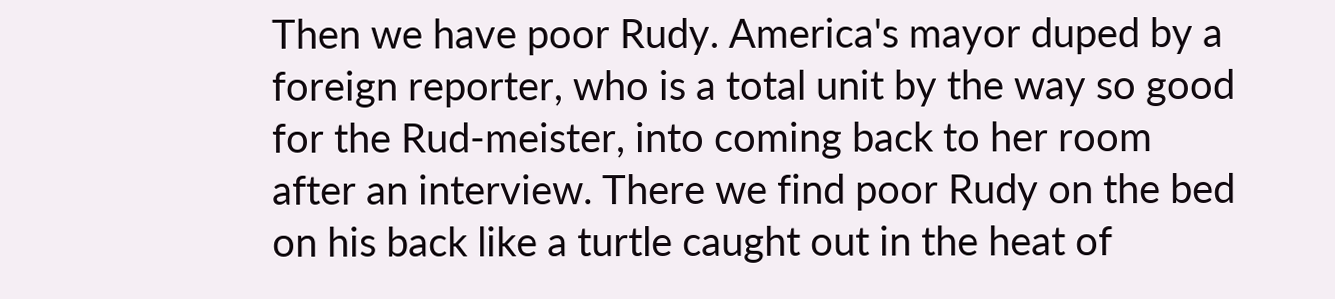Then we have poor Rudy. America's mayor duped by a foreign reporter, who is a total unit by the way so good for the Rud-meister, into coming back to her room after an interview. There we find poor Rudy on the bed on his back like a turtle caught out in the heat of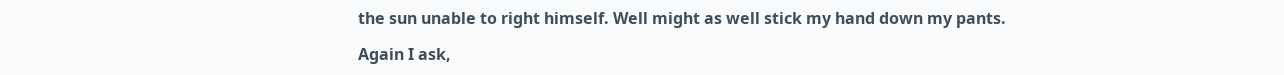the sun unable to right himself. Well might as well stick my hand down my pants.

Again I ask,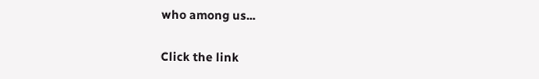who among us...

Click the link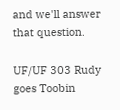and we'll answer that question.

UF/UF 303 Rudy goes Toobin